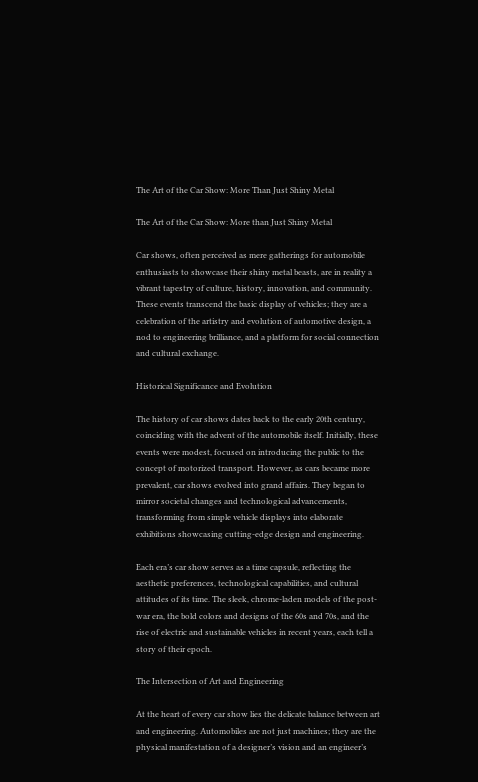The Art of the Car Show: More Than Just Shiny Metal

The Art of the Car Show: More than Just Shiny Metal

Car shows, often perceived as mere gatherings for automobile enthusiasts to showcase their shiny metal beasts, are in reality a vibrant tapestry of culture, history, innovation, and community. These events transcend the basic display of vehicles; they are a celebration of the artistry and evolution of automotive design, a nod to engineering brilliance, and a platform for social connection and cultural exchange.

Historical Significance and Evolution

The history of car shows dates back to the early 20th century, coinciding with the advent of the automobile itself. Initially, these events were modest, focused on introducing the public to the concept of motorized transport. However, as cars became more prevalent, car shows evolved into grand affairs. They began to mirror societal changes and technological advancements, transforming from simple vehicle displays into elaborate exhibitions showcasing cutting-edge design and engineering.

Each era’s car show serves as a time capsule, reflecting the aesthetic preferences, technological capabilities, and cultural attitudes of its time. The sleek, chrome-laden models of the post-war era, the bold colors and designs of the 60s and 70s, and the rise of electric and sustainable vehicles in recent years, each tell a story of their epoch.

The Intersection of Art and Engineering

At the heart of every car show lies the delicate balance between art and engineering. Automobiles are not just machines; they are the physical manifestation of a designer’s vision and an engineer’s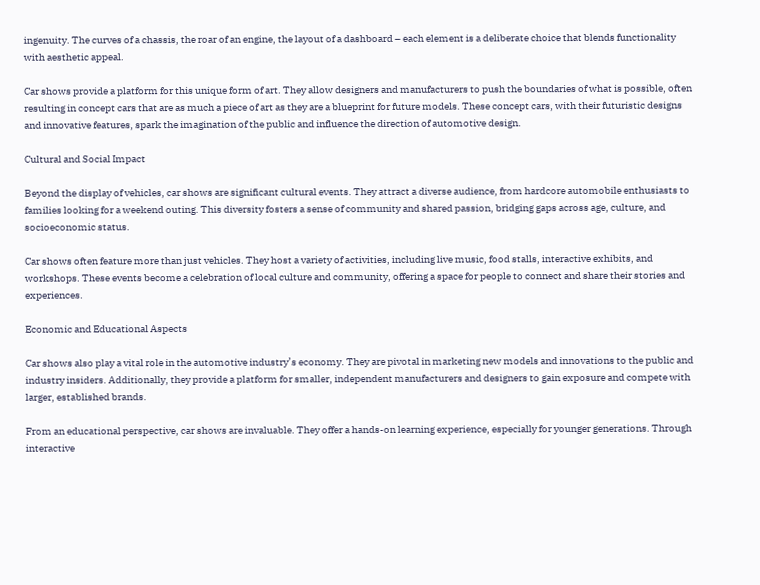ingenuity. The curves of a chassis, the roar of an engine, the layout of a dashboard – each element is a deliberate choice that blends functionality with aesthetic appeal.

Car shows provide a platform for this unique form of art. They allow designers and manufacturers to push the boundaries of what is possible, often resulting in concept cars that are as much a piece of art as they are a blueprint for future models. These concept cars, with their futuristic designs and innovative features, spark the imagination of the public and influence the direction of automotive design.

Cultural and Social Impact

Beyond the display of vehicles, car shows are significant cultural events. They attract a diverse audience, from hardcore automobile enthusiasts to families looking for a weekend outing. This diversity fosters a sense of community and shared passion, bridging gaps across age, culture, and socioeconomic status.

Car shows often feature more than just vehicles. They host a variety of activities, including live music, food stalls, interactive exhibits, and workshops. These events become a celebration of local culture and community, offering a space for people to connect and share their stories and experiences.

Economic and Educational Aspects

Car shows also play a vital role in the automotive industry’s economy. They are pivotal in marketing new models and innovations to the public and industry insiders. Additionally, they provide a platform for smaller, independent manufacturers and designers to gain exposure and compete with larger, established brands.

From an educational perspective, car shows are invaluable. They offer a hands-on learning experience, especially for younger generations. Through interactive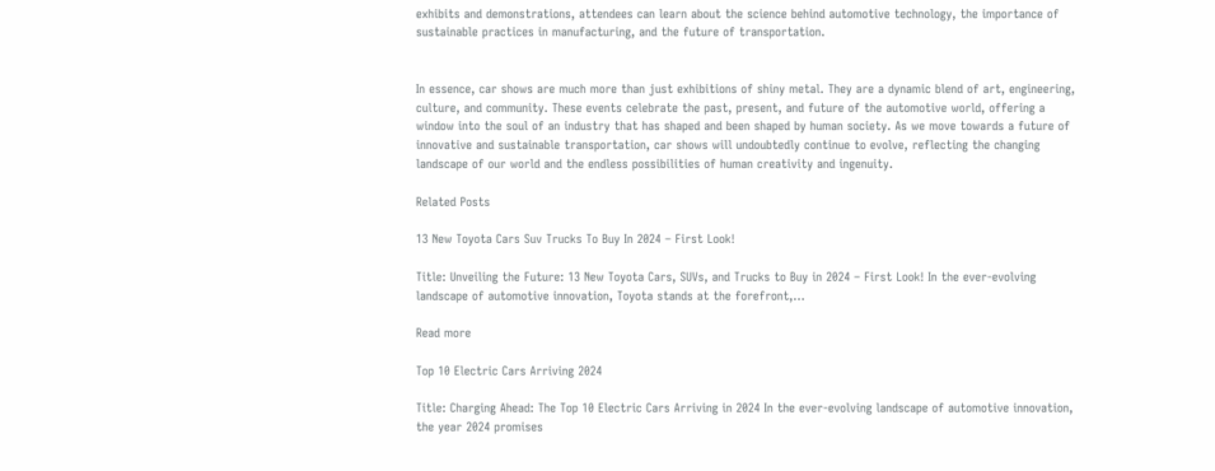exhibits and demonstrations, attendees can learn about the science behind automotive technology, the importance of sustainable practices in manufacturing, and the future of transportation.


In essence, car shows are much more than just exhibitions of shiny metal. They are a dynamic blend of art, engineering, culture, and community. These events celebrate the past, present, and future of the automotive world, offering a window into the soul of an industry that has shaped and been shaped by human society. As we move towards a future of innovative and sustainable transportation, car shows will undoubtedly continue to evolve, reflecting the changing landscape of our world and the endless possibilities of human creativity and ingenuity.

Related Posts

13 New Toyota Cars Suv Trucks To Buy In 2024 – First Look!

Title: Unveiling the Future: 13 New Toyota Cars, SUVs, and Trucks to Buy in 2024 – First Look! In the ever-evolving landscape of automotive innovation, Toyota stands at the forefront,…

Read more

Top 10 Electric Cars Arriving 2024

Title: Charging Ahead: The Top 10 Electric Cars Arriving in 2024 In the ever-evolving landscape of automotive innovation, the year 2024 promises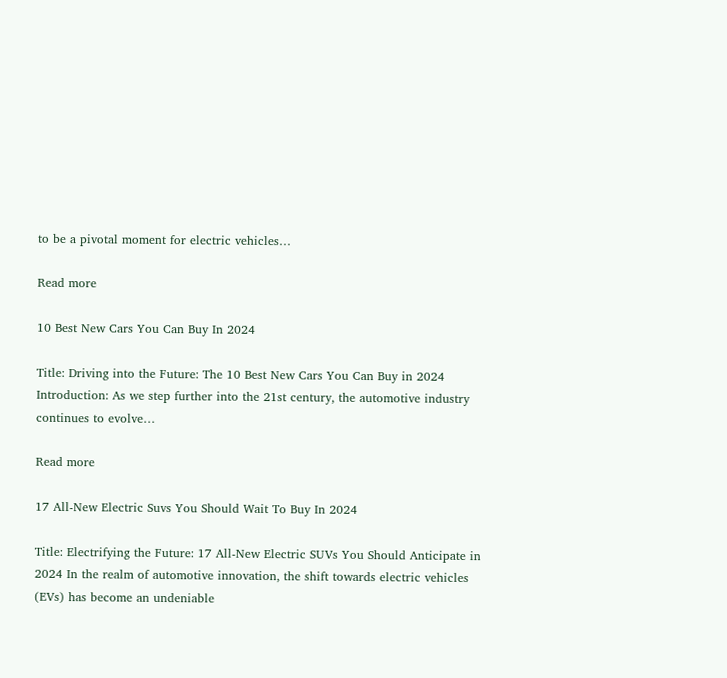to be a pivotal moment for electric vehicles…

Read more

10 Best New Cars You Can Buy In 2024

Title: Driving into the Future: The 10 Best New Cars You Can Buy in 2024 Introduction: As we step further into the 21st century, the automotive industry continues to evolve…

Read more

17 All-New Electric Suvs You Should Wait To Buy In 2024

Title: Electrifying the Future: 17 All-New Electric SUVs You Should Anticipate in 2024 In the realm of automotive innovation, the shift towards electric vehicles (EVs) has become an undeniable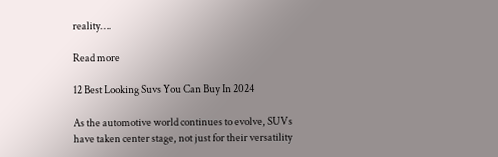reality….

Read more

12 Best Looking Suvs You Can Buy In 2024

As the automotive world continues to evolve, SUVs have taken center stage, not just for their versatility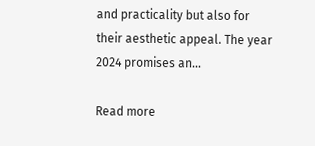and practicality but also for their aesthetic appeal. The year 2024 promises an…

Read more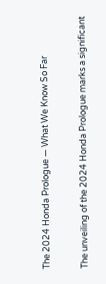The 2024 Honda Prologue — What We Know So Far

The unveiling of the 2024 Honda Prologue marks a significant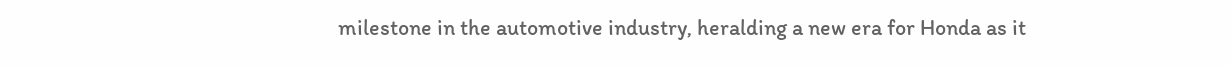milestone in the automotive industry, heralding a new era for Honda as it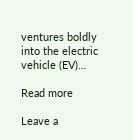ventures boldly into the electric vehicle (EV)…

Read more

Leave a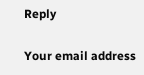Reply

Your email address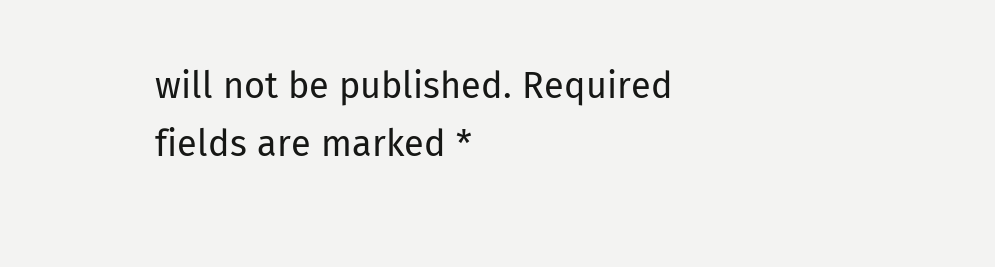will not be published. Required fields are marked *